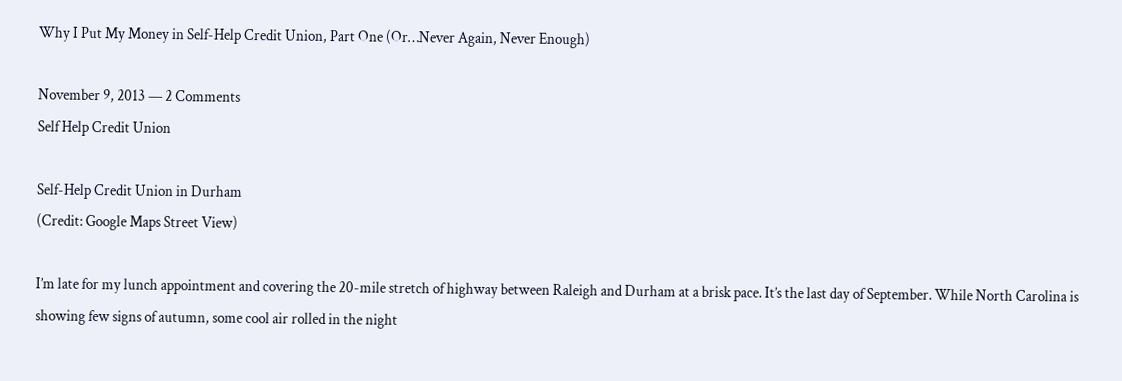Why I Put My Money in Self-Help Credit Union, Part One (Or…Never Again, Never Enough)

November 9, 2013 — 2 Comments
Self Help Credit Union

Self-Help Credit Union in Durham
(Credit: Google Maps Street View)

I’m late for my lunch appointment and covering the 20-mile stretch of highway between Raleigh and Durham at a brisk pace. It’s the last day of September. While North Carolina is showing few signs of autumn, some cool air rolled in the night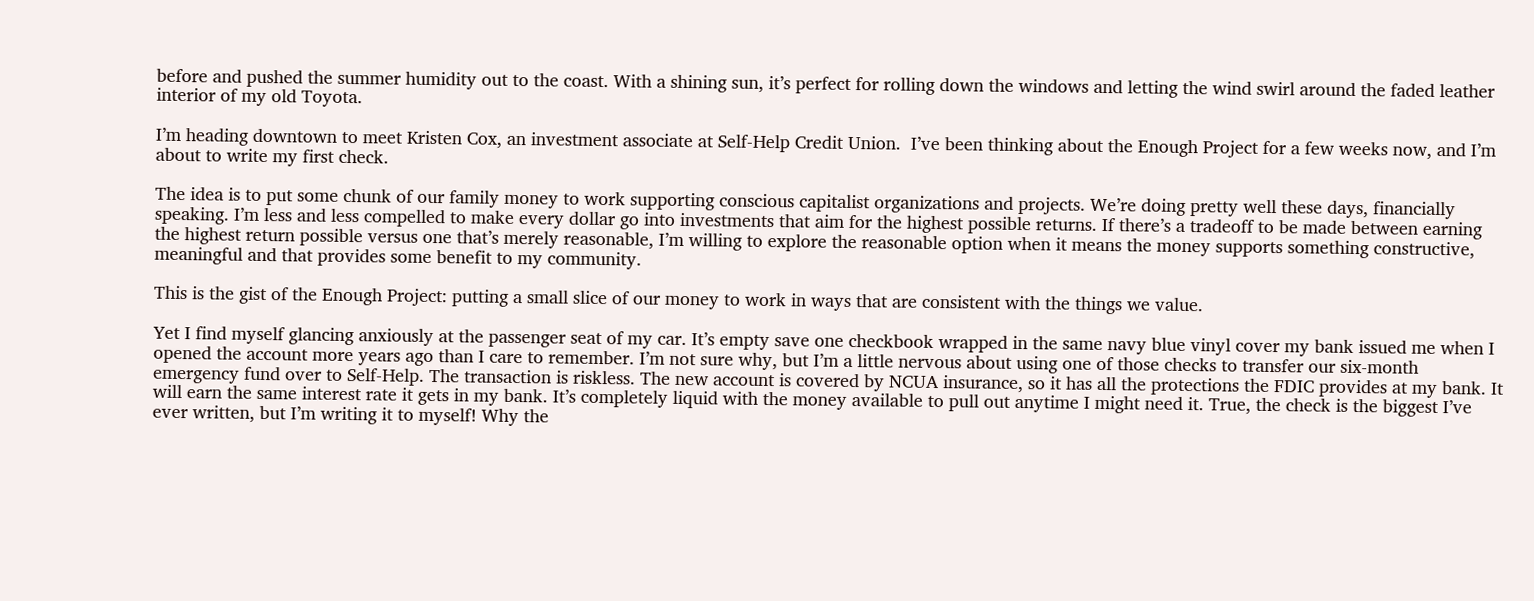before and pushed the summer humidity out to the coast. With a shining sun, it’s perfect for rolling down the windows and letting the wind swirl around the faded leather interior of my old Toyota.

I’m heading downtown to meet Kristen Cox, an investment associate at Self-Help Credit Union.  I’ve been thinking about the Enough Project for a few weeks now, and I’m about to write my first check.

The idea is to put some chunk of our family money to work supporting conscious capitalist organizations and projects. We’re doing pretty well these days, financially speaking. I’m less and less compelled to make every dollar go into investments that aim for the highest possible returns. If there’s a tradeoff to be made between earning the highest return possible versus one that’s merely reasonable, I’m willing to explore the reasonable option when it means the money supports something constructive, meaningful and that provides some benefit to my community.

This is the gist of the Enough Project: putting a small slice of our money to work in ways that are consistent with the things we value.

Yet I find myself glancing anxiously at the passenger seat of my car. It’s empty save one checkbook wrapped in the same navy blue vinyl cover my bank issued me when I opened the account more years ago than I care to remember. I’m not sure why, but I’m a little nervous about using one of those checks to transfer our six-month emergency fund over to Self-Help. The transaction is riskless. The new account is covered by NCUA insurance, so it has all the protections the FDIC provides at my bank. It will earn the same interest rate it gets in my bank. It’s completely liquid with the money available to pull out anytime I might need it. True, the check is the biggest I’ve ever written, but I’m writing it to myself! Why the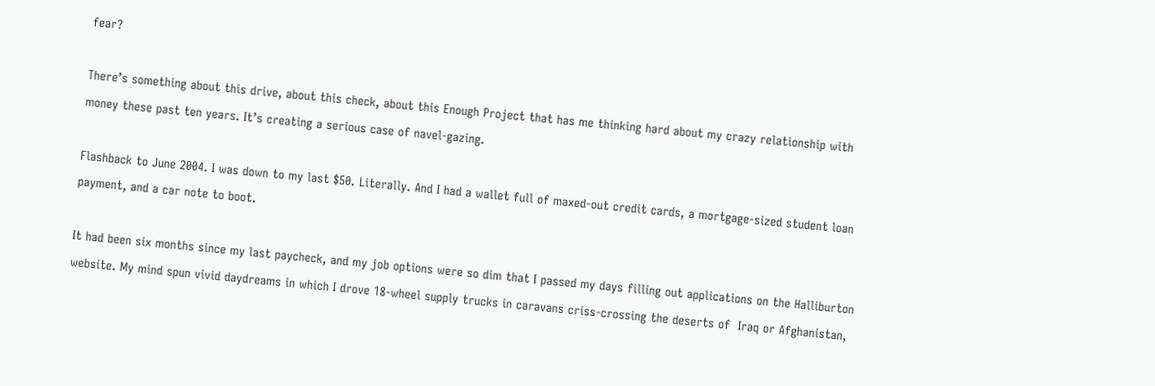fear?

There’s something about this drive, about this check, about this Enough Project that has me thinking hard about my crazy relationship with money these past ten years. It’s creating a serious case of navel-gazing.

Flashback to June 2004. I was down to my last $50. Literally. And I had a wallet full of maxed-out credit cards, a mortgage-sized student loan payment, and a car note to boot.

It had been six months since my last paycheck, and my job options were so dim that I passed my days filling out applications on the Halliburton website. My mind spun vivid daydreams in which I drove 18-wheel supply trucks in caravans criss-crossing the deserts of  Iraq or Afghanistan,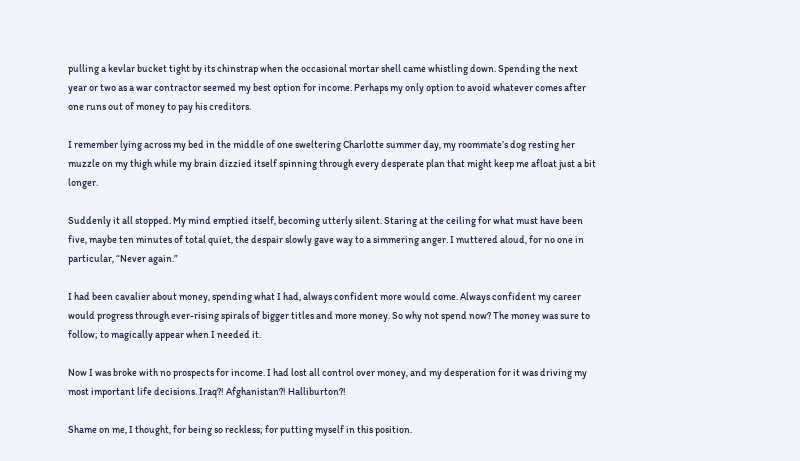pulling a kevlar bucket tight by its chinstrap when the occasional mortar shell came whistling down. Spending the next year or two as a war contractor seemed my best option for income. Perhaps my only option to avoid whatever comes after one runs out of money to pay his creditors.

I remember lying across my bed in the middle of one sweltering Charlotte summer day, my roommate’s dog resting her muzzle on my thigh while my brain dizzied itself spinning through every desperate plan that might keep me afloat just a bit longer.

Suddenly it all stopped. My mind emptied itself, becoming utterly silent. Staring at the ceiling for what must have been five, maybe ten minutes of total quiet, the despair slowly gave way to a simmering anger. I muttered aloud, for no one in particular, “Never again.”

I had been cavalier about money, spending what I had, always confident more would come. Always confident my career would progress through ever-rising spirals of bigger titles and more money. So why not spend now? The money was sure to follow; to magically appear when I needed it.

Now I was broke with no prospects for income. I had lost all control over money, and my desperation for it was driving my most important life decisions. Iraq?! Afghanistan?! Halliburton?!

Shame on me, I thought, for being so reckless; for putting myself in this position.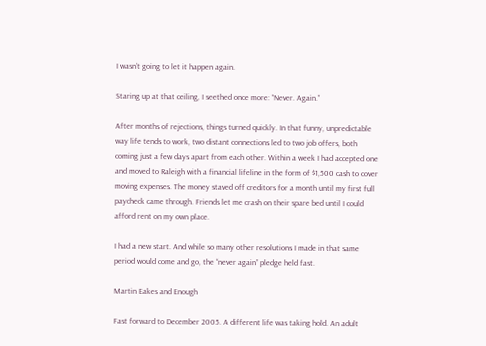I wasn’t going to let it happen again.

Staring up at that ceiling, I seethed once more: “Never. Again.”

After months of rejections, things turned quickly. In that funny, unpredictable way life tends to work, two distant connections led to two job offers, both coming just a few days apart from each other. Within a week I had accepted one and moved to Raleigh with a financial lifeline in the form of $1,500 cash to cover moving expenses. The money staved off creditors for a month until my first full paycheck came through. Friends let me crash on their spare bed until I could afford rent on my own place.

I had a new start. And while so many other resolutions I made in that same period would come and go, the “never again” pledge held fast.

Martin Eakes and Enough

Fast forward to December 2005. A different life was taking hold. An adult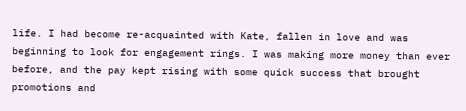life. I had become re-acquainted with Kate, fallen in love and was beginning to look for engagement rings. I was making more money than ever before, and the pay kept rising with some quick success that brought promotions and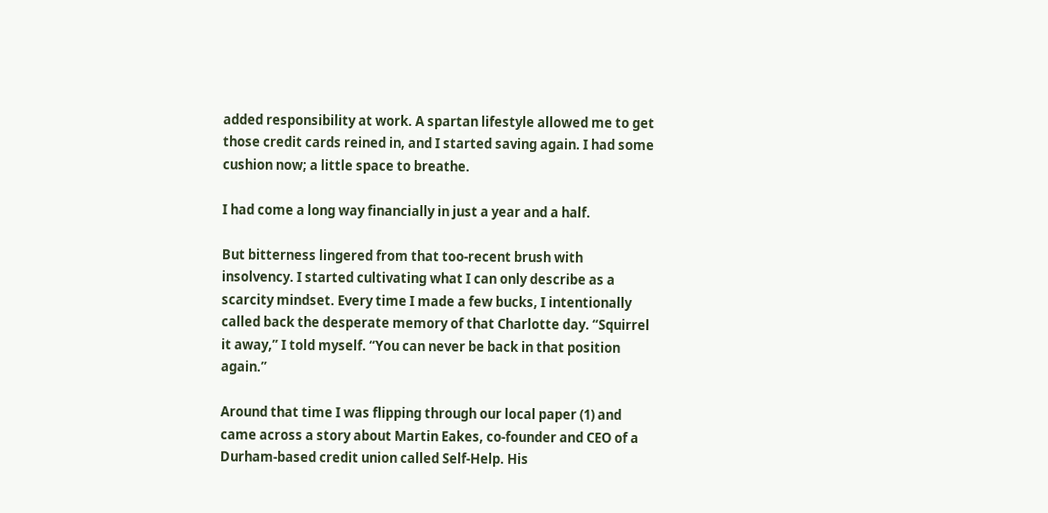added responsibility at work. A spartan lifestyle allowed me to get those credit cards reined in, and I started saving again. I had some cushion now; a little space to breathe.

I had come a long way financially in just a year and a half.

But bitterness lingered from that too-recent brush with insolvency. I started cultivating what I can only describe as a scarcity mindset. Every time I made a few bucks, I intentionally called back the desperate memory of that Charlotte day. “Squirrel it away,” I told myself. “You can never be back in that position again.”

Around that time I was flipping through our local paper (1) and came across a story about Martin Eakes, co-founder and CEO of a Durham-based credit union called Self-Help. His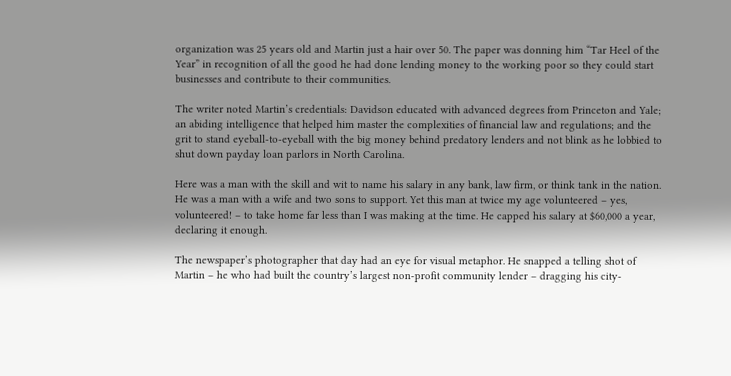organization was 25 years old and Martin just a hair over 50. The paper was donning him “Tar Heel of the Year” in recognition of all the good he had done lending money to the working poor so they could start businesses and contribute to their communities.

The writer noted Martin’s credentials: Davidson educated with advanced degrees from Princeton and Yale; an abiding intelligence that helped him master the complexities of financial law and regulations; and the grit to stand eyeball-to-eyeball with the big money behind predatory lenders and not blink as he lobbied to shut down payday loan parlors in North Carolina.

Here was a man with the skill and wit to name his salary in any bank, law firm, or think tank in the nation. He was a man with a wife and two sons to support. Yet this man at twice my age volunteered – yes, volunteered! – to take home far less than I was making at the time. He capped his salary at $60,000 a year, declaring it enough.

The newspaper’s photographer that day had an eye for visual metaphor. He snapped a telling shot of Martin – he who had built the country’s largest non-profit community lender – dragging his city-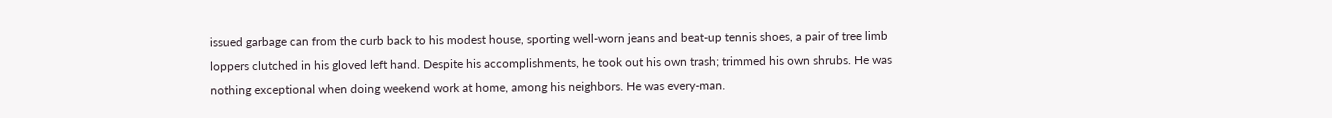issued garbage can from the curb back to his modest house, sporting well-worn jeans and beat-up tennis shoes, a pair of tree limb loppers clutched in his gloved left hand. Despite his accomplishments, he took out his own trash; trimmed his own shrubs. He was nothing exceptional when doing weekend work at home, among his neighbors. He was every-man.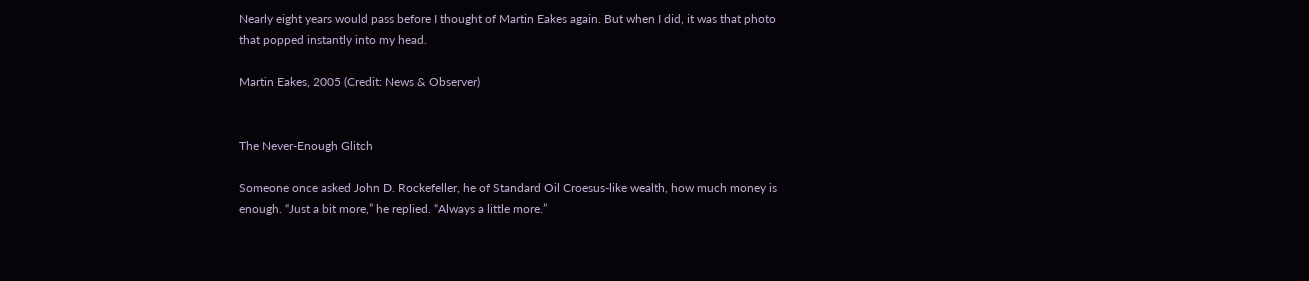Nearly eight years would pass before I thought of Martin Eakes again. But when I did, it was that photo that popped instantly into my head.

Martin Eakes, 2005 (Credit: News & Observer)


The Never-Enough Glitch

Someone once asked John D. Rockefeller, he of Standard Oil Croesus-like wealth, how much money is enough. “Just a bit more,” he replied. “Always a little more.”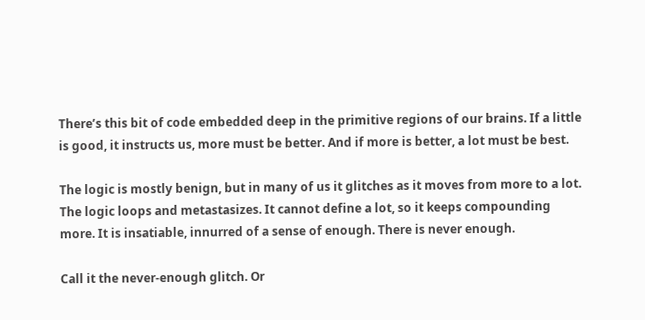There’s this bit of code embedded deep in the primitive regions of our brains. If a little is good, it instructs us, more must be better. And if more is better, a lot must be best.

The logic is mostly benign, but in many of us it glitches as it moves from more to a lot. The logic loops and metastasizes. It cannot define a lot, so it keeps compounding more. It is insatiable, innurred of a sense of enough. There is never enough.

Call it the never-enough glitch. Or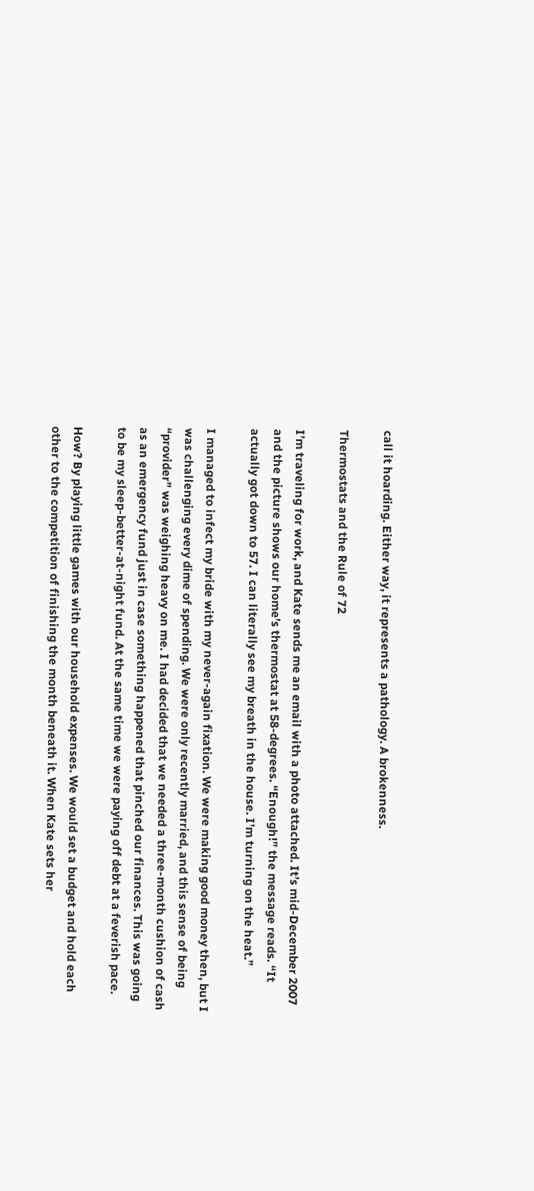call it hoarding. Either way, it represents a pathology. A brokenness.

Thermostats and the Rule of 72

I’m traveling for work, and Kate sends me an email with a photo attached. It’s mid-December 2007 and the picture shows our home’s thermostat at 58-degrees. “Enough!” the message reads. “It actually got down to 57. I can literally see my breath in the house. I’m turning on the heat.”

I managed to infect my bride with my never-again fixation. We were making good money then, but I was challenging every dime of spending. We were only recently married, and this sense of being “provider” was weighing heavy on me. I had decided that we needed a three-month cushion of cash as an emergency fund just in case something happened that pinched our finances. This was going to be my sleep-better-at-night fund. At the same time we were paying off debt at a feverish pace.

How? By playing little games with our household expenses. We would set a budget and hold each other to the competition of finishing the month beneath it. When Kate sets her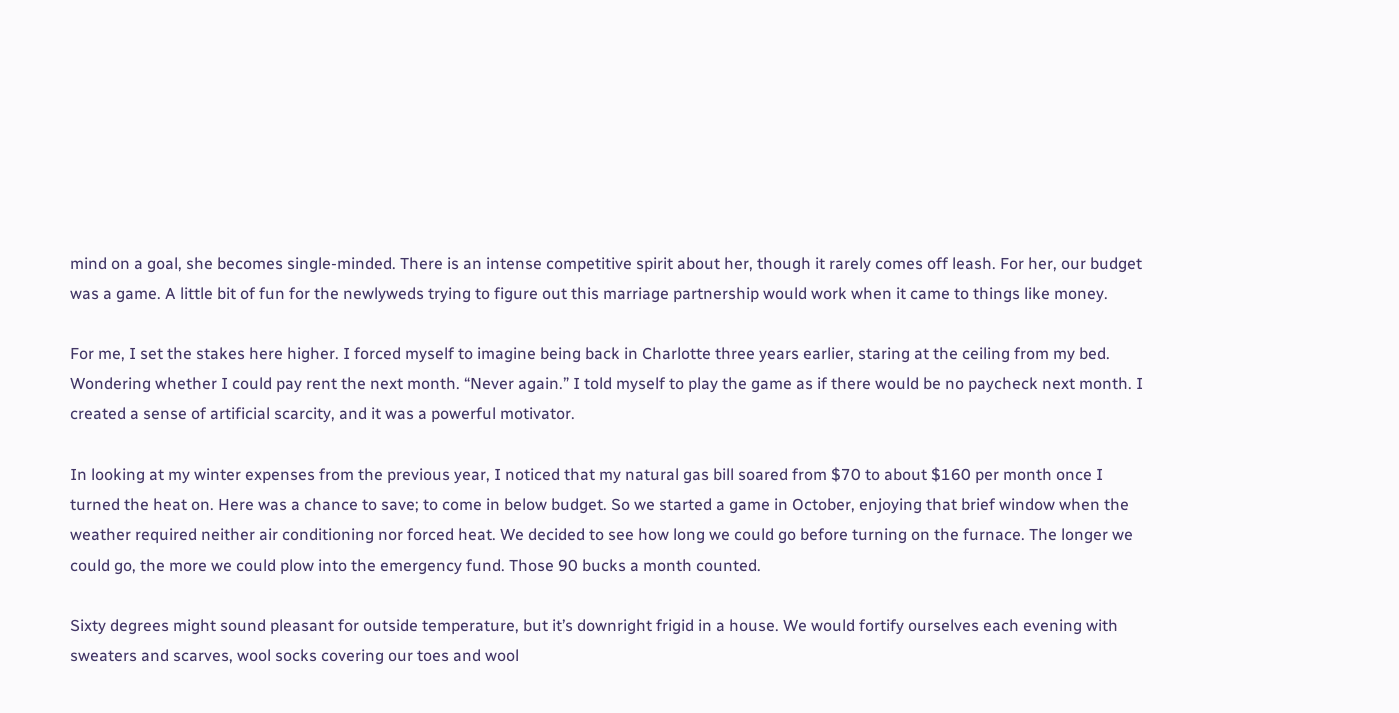mind on a goal, she becomes single-minded. There is an intense competitive spirit about her, though it rarely comes off leash. For her, our budget was a game. A little bit of fun for the newlyweds trying to figure out this marriage partnership would work when it came to things like money.

For me, I set the stakes here higher. I forced myself to imagine being back in Charlotte three years earlier, staring at the ceiling from my bed. Wondering whether I could pay rent the next month. “Never again.” I told myself to play the game as if there would be no paycheck next month. I created a sense of artificial scarcity, and it was a powerful motivator.

In looking at my winter expenses from the previous year, I noticed that my natural gas bill soared from $70 to about $160 per month once I turned the heat on. Here was a chance to save; to come in below budget. So we started a game in October, enjoying that brief window when the weather required neither air conditioning nor forced heat. We decided to see how long we could go before turning on the furnace. The longer we could go, the more we could plow into the emergency fund. Those 90 bucks a month counted.

Sixty degrees might sound pleasant for outside temperature, but it’s downright frigid in a house. We would fortify ourselves each evening with sweaters and scarves, wool socks covering our toes and wool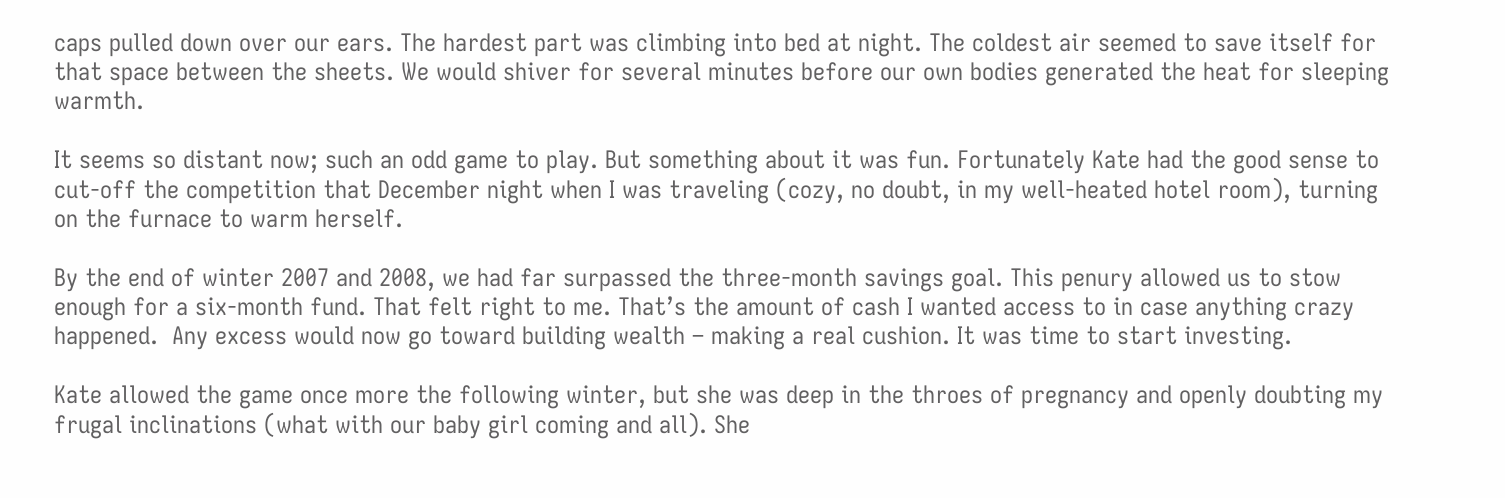caps pulled down over our ears. The hardest part was climbing into bed at night. The coldest air seemed to save itself for that space between the sheets. We would shiver for several minutes before our own bodies generated the heat for sleeping warmth.

It seems so distant now; such an odd game to play. But something about it was fun. Fortunately Kate had the good sense to cut-off the competition that December night when I was traveling (cozy, no doubt, in my well-heated hotel room), turning on the furnace to warm herself.

By the end of winter 2007 and 2008, we had far surpassed the three-month savings goal. This penury allowed us to stow enough for a six-month fund. That felt right to me. That’s the amount of cash I wanted access to in case anything crazy happened.  Any excess would now go toward building wealth – making a real cushion. It was time to start investing.

Kate allowed the game once more the following winter, but she was deep in the throes of pregnancy and openly doubting my frugal inclinations (what with our baby girl coming and all). She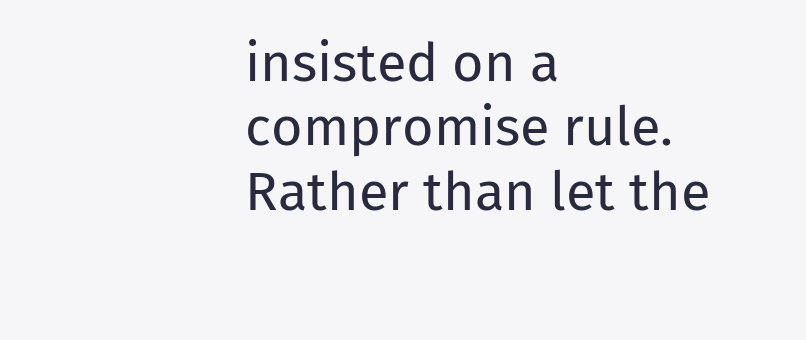insisted on a compromise rule. Rather than let the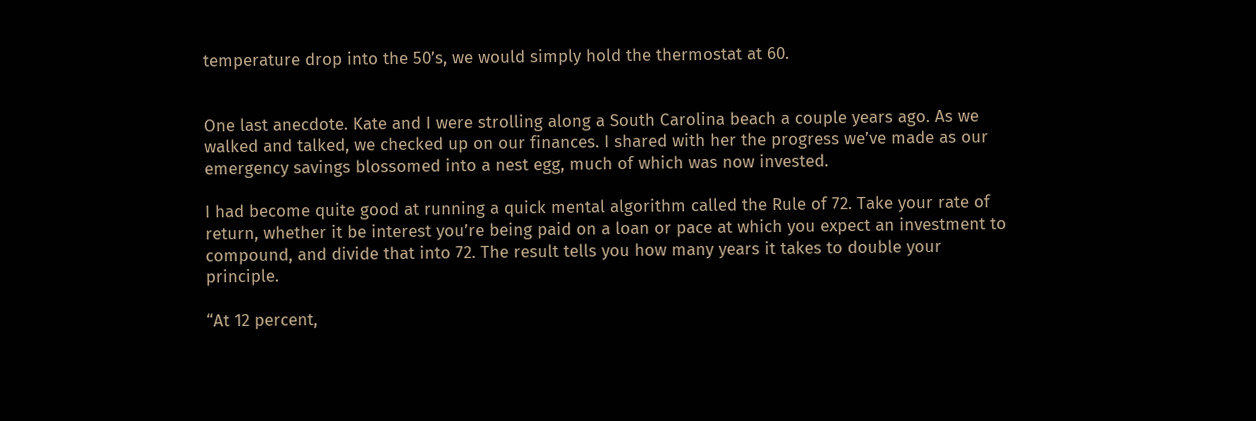temperature drop into the 50’s, we would simply hold the thermostat at 60.


One last anecdote. Kate and I were strolling along a South Carolina beach a couple years ago. As we walked and talked, we checked up on our finances. I shared with her the progress we’ve made as our emergency savings blossomed into a nest egg, much of which was now invested.

I had become quite good at running a quick mental algorithm called the Rule of 72. Take your rate of return, whether it be interest you’re being paid on a loan or pace at which you expect an investment to compound, and divide that into 72. The result tells you how many years it takes to double your principle.

“At 12 percent,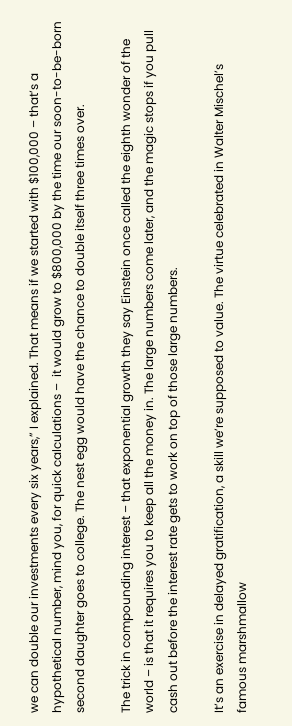we can double our investments every six years,” I explained. That means if we started with $100,000 – that’s a hypothetical number, mind you, for quick calculations –  it would grow to $800,000 by the time our soon-to-be-born second daughter goes to college. The nest egg would have the chance to double itself three times over.

The trick in compounding interest – that exponential growth they say Einstein once called the eighth wonder of the world – is that it requires you to keep all the money in. The large numbers come later, and the magic stops if you pull cash out before the interest rate gets to work on top of those large numbers.

It’s an exercise in delayed gratification, a skill we’re supposed to value. The virtue celebrated in Walter Mischel’s famous marshmallow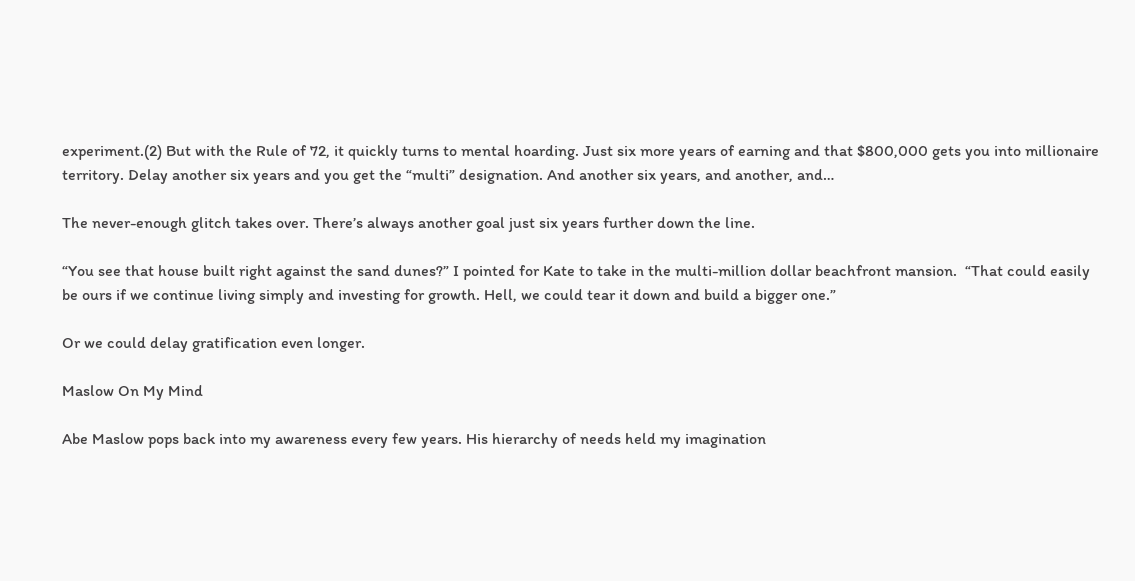experiment.(2) But with the Rule of 72, it quickly turns to mental hoarding. Just six more years of earning and that $800,000 gets you into millionaire territory. Delay another six years and you get the “multi” designation. And another six years, and another, and…

The never-enough glitch takes over. There’s always another goal just six years further down the line.

“You see that house built right against the sand dunes?” I pointed for Kate to take in the multi-million dollar beachfront mansion.  “That could easily be ours if we continue living simply and investing for growth. Hell, we could tear it down and build a bigger one.”

Or we could delay gratification even longer.

Maslow On My Mind

Abe Maslow pops back into my awareness every few years. His hierarchy of needs held my imagination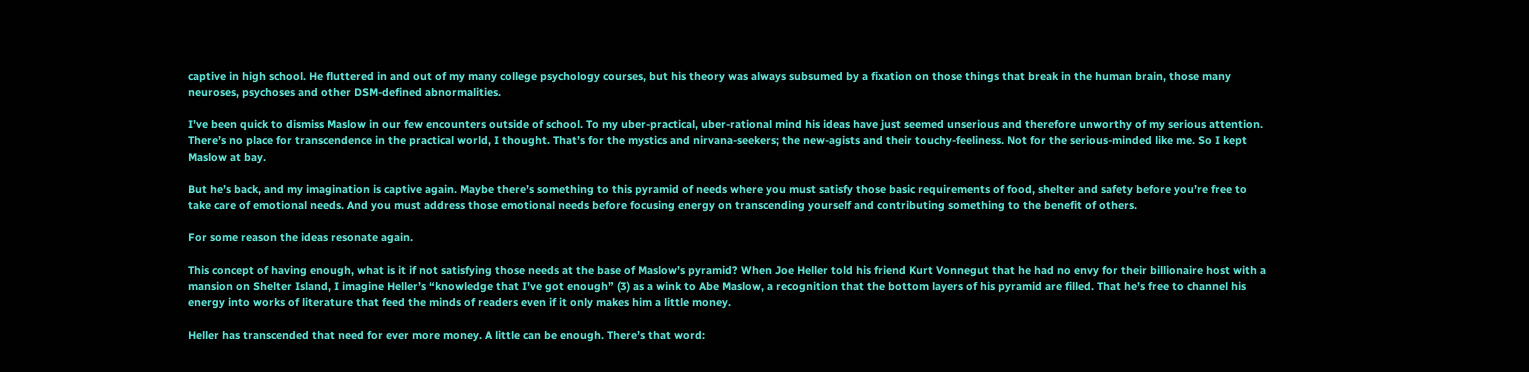captive in high school. He fluttered in and out of my many college psychology courses, but his theory was always subsumed by a fixation on those things that break in the human brain, those many neuroses, psychoses and other DSM-defined abnormalities.

I’ve been quick to dismiss Maslow in our few encounters outside of school. To my uber-practical, uber-rational mind his ideas have just seemed unserious and therefore unworthy of my serious attention. There’s no place for transcendence in the practical world, I thought. That’s for the mystics and nirvana-seekers; the new-agists and their touchy-feeliness. Not for the serious-minded like me. So I kept Maslow at bay.

But he’s back, and my imagination is captive again. Maybe there’s something to this pyramid of needs where you must satisfy those basic requirements of food, shelter and safety before you’re free to take care of emotional needs. And you must address those emotional needs before focusing energy on transcending yourself and contributing something to the benefit of others.

For some reason the ideas resonate again.

This concept of having enough, what is it if not satisfying those needs at the base of Maslow’s pyramid? When Joe Heller told his friend Kurt Vonnegut that he had no envy for their billionaire host with a mansion on Shelter Island, I imagine Heller’s “knowledge that I’ve got enough” (3) as a wink to Abe Maslow, a recognition that the bottom layers of his pyramid are filled. That he’s free to channel his energy into works of literature that feed the minds of readers even if it only makes him a little money.

Heller has transcended that need for ever more money. A little can be enough. There’s that word: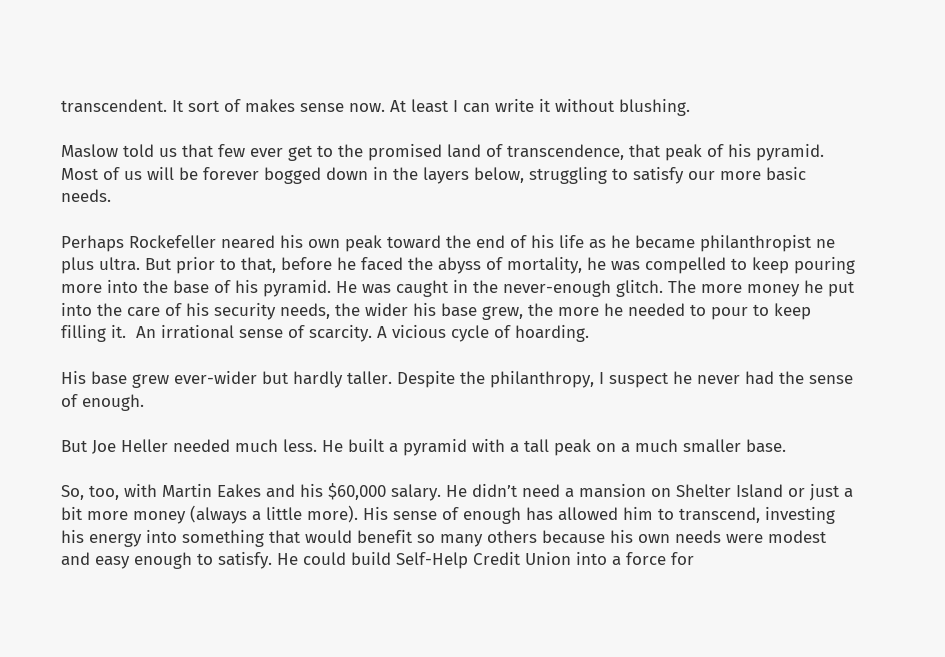transcendent. It sort of makes sense now. At least I can write it without blushing.

Maslow told us that few ever get to the promised land of transcendence, that peak of his pyramid. Most of us will be forever bogged down in the layers below, struggling to satisfy our more basic needs.

Perhaps Rockefeller neared his own peak toward the end of his life as he became philanthropist ne plus ultra. But prior to that, before he faced the abyss of mortality, he was compelled to keep pouring more into the base of his pyramid. He was caught in the never-enough glitch. The more money he put into the care of his security needs, the wider his base grew, the more he needed to pour to keep filling it.  An irrational sense of scarcity. A vicious cycle of hoarding.

His base grew ever-wider but hardly taller. Despite the philanthropy, I suspect he never had the sense of enough.

But Joe Heller needed much less. He built a pyramid with a tall peak on a much smaller base.

So, too, with Martin Eakes and his $60,000 salary. He didn’t need a mansion on Shelter Island or just a bit more money (always a little more). His sense of enough has allowed him to transcend, investing his energy into something that would benefit so many others because his own needs were modest and easy enough to satisfy. He could build Self-Help Credit Union into a force for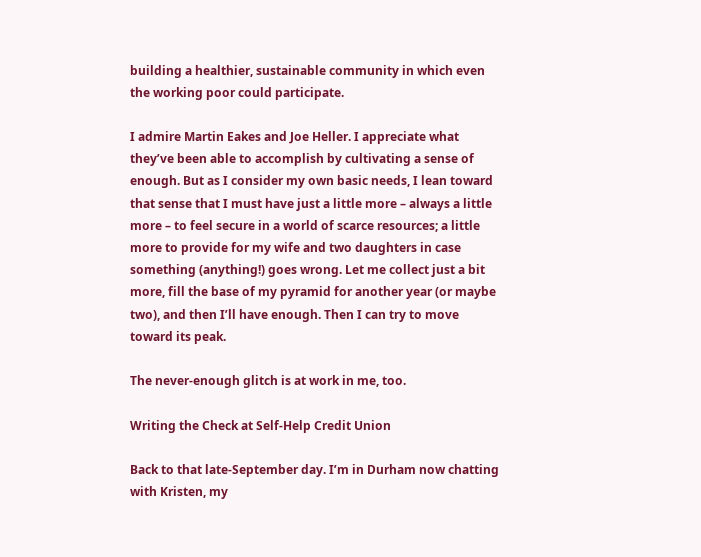building a healthier, sustainable community in which even the working poor could participate.

I admire Martin Eakes and Joe Heller. I appreciate what they’ve been able to accomplish by cultivating a sense of enough. But as I consider my own basic needs, I lean toward that sense that I must have just a little more – always a little more – to feel secure in a world of scarce resources; a little more to provide for my wife and two daughters in case something (anything!) goes wrong. Let me collect just a bit more, fill the base of my pyramid for another year (or maybe two), and then I’ll have enough. Then I can try to move toward its peak.

The never-enough glitch is at work in me, too.

Writing the Check at Self-Help Credit Union

Back to that late-September day. I’m in Durham now chatting with Kristen, my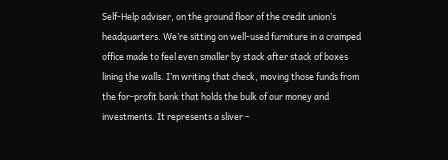Self-Help adviser, on the ground floor of the credit union’s headquarters. We’re sitting on well-used furniture in a cramped office made to feel even smaller by stack after stack of boxes lining the walls. I’m writing that check, moving those funds from the for-profit bank that holds the bulk of our money and investments. It represents a sliver –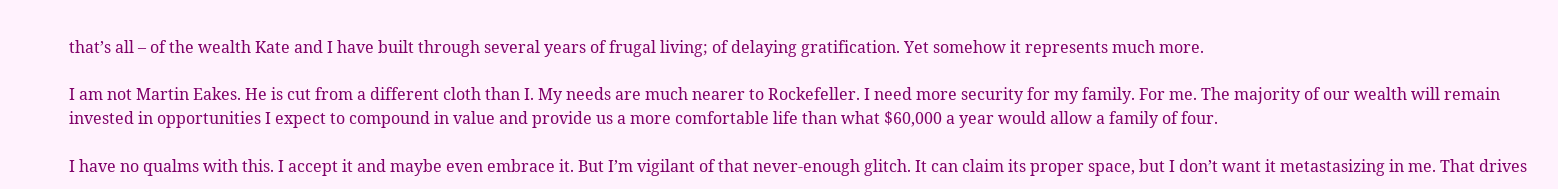that’s all – of the wealth Kate and I have built through several years of frugal living; of delaying gratification. Yet somehow it represents much more.

I am not Martin Eakes. He is cut from a different cloth than I. My needs are much nearer to Rockefeller. I need more security for my family. For me. The majority of our wealth will remain invested in opportunities I expect to compound in value and provide us a more comfortable life than what $60,000 a year would allow a family of four.

I have no qualms with this. I accept it and maybe even embrace it. But I’m vigilant of that never-enough glitch. It can claim its proper space, but I don’t want it metastasizing in me. That drives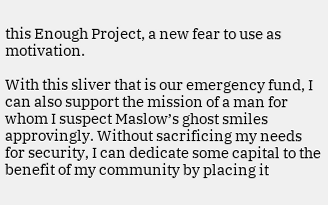this Enough Project, a new fear to use as motivation.

With this sliver that is our emergency fund, I can also support the mission of a man for whom I suspect Maslow’s ghost smiles approvingly. Without sacrificing my needs for security, I can dedicate some capital to the benefit of my community by placing it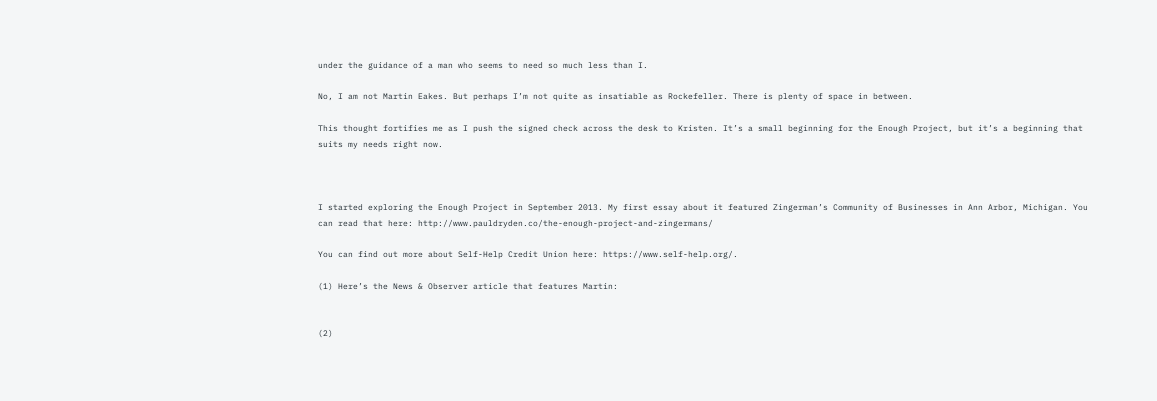under the guidance of a man who seems to need so much less than I.

No, I am not Martin Eakes. But perhaps I’m not quite as insatiable as Rockefeller. There is plenty of space in between.

This thought fortifies me as I push the signed check across the desk to Kristen. It’s a small beginning for the Enough Project, but it’s a beginning that suits my needs right now.



I started exploring the Enough Project in September 2013. My first essay about it featured Zingerman’s Community of Businesses in Ann Arbor, Michigan. You can read that here: http://www.pauldryden.co/the-enough-project-and-zingermans/

You can find out more about Self-Help Credit Union here: https://www.self-help.org/.

(1) Here’s the News & Observer article that features Martin:


(2)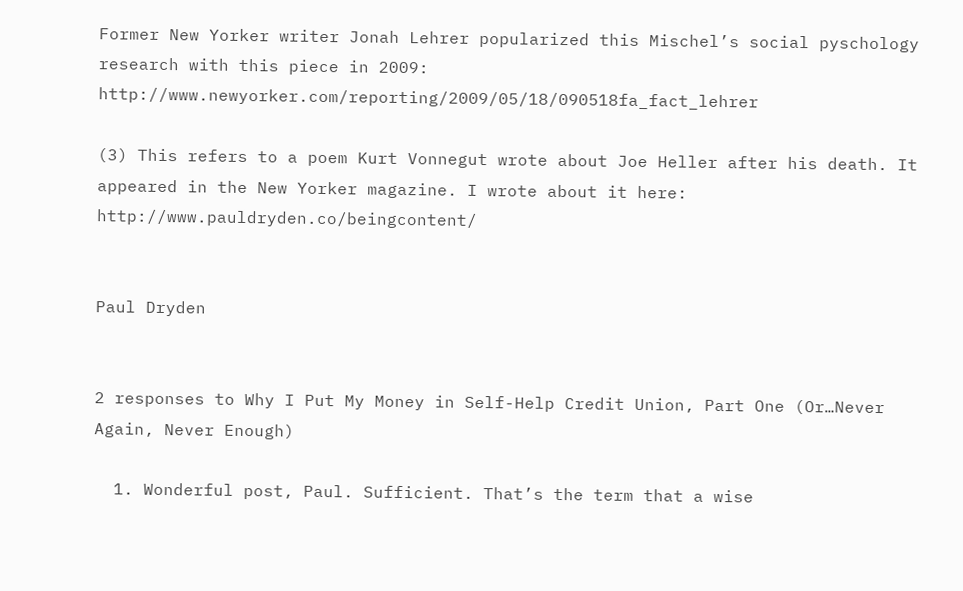Former New Yorker writer Jonah Lehrer popularized this Mischel’s social pyschology research with this piece in 2009:  http://www.newyorker.com/reporting/2009/05/18/090518fa_fact_lehrer

(3) This refers to a poem Kurt Vonnegut wrote about Joe Heller after his death. It appeared in the New Yorker magazine. I wrote about it here: http://www.pauldryden.co/beingcontent/


Paul Dryden


2 responses to Why I Put My Money in Self-Help Credit Union, Part One (Or…Never Again, Never Enough)

  1. Wonderful post, Paul. Sufficient. That’s the term that a wise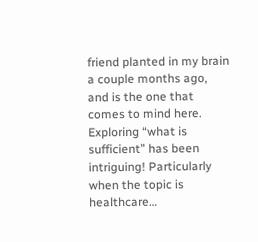friend planted in my brain a couple months ago, and is the one that comes to mind here. Exploring “what is sufficient” has been intriguing! Particularly when the topic is healthcare…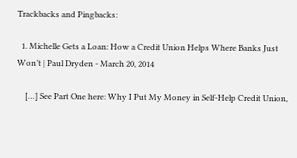Trackbacks and Pingbacks:

  1. Michelle Gets a Loan: How a Credit Union Helps Where Banks Just Won’t | Paul Dryden - March 20, 2014

    […] See Part One here: Why I Put My Money in Self-Help Credit Union,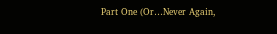Part One (Or…Never Again,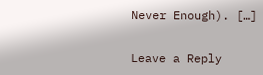Never Enough). […]

Leave a Reply